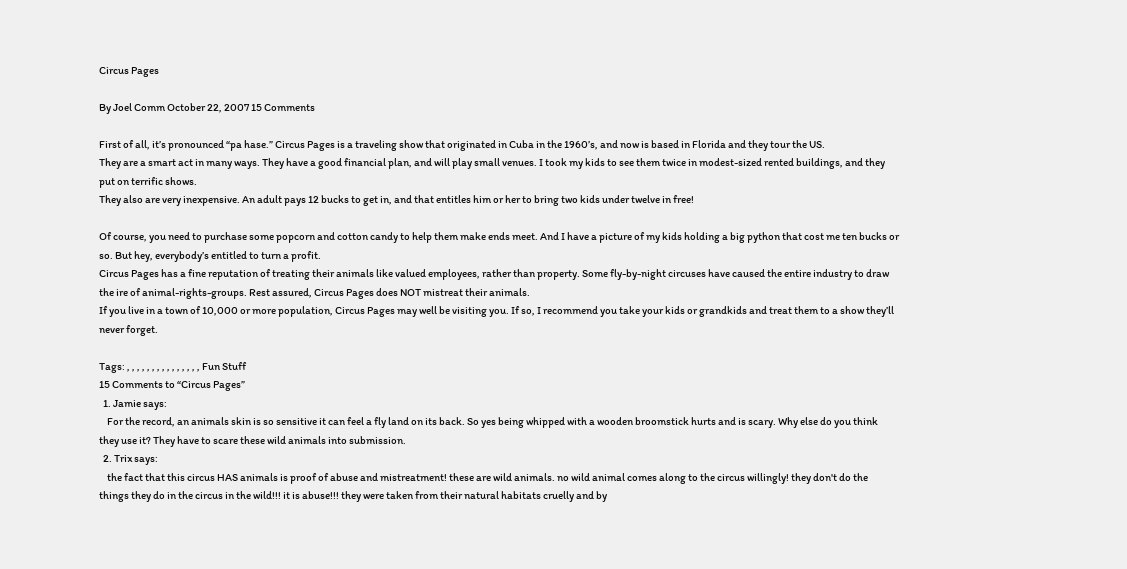Circus Pages

By Joel Comm October 22, 2007 15 Comments

First of all, it’s pronounced “pa hase.” Circus Pages is a traveling show that originated in Cuba in the 1960’s, and now is based in Florida and they tour the US.
They are a smart act in many ways. They have a good financial plan, and will play small venues. I took my kids to see them twice in modest-sized rented buildings, and they put on terrific shows.
They also are very inexpensive. An adult pays 12 bucks to get in, and that entitles him or her to bring two kids under twelve in free!

Of course, you need to purchase some popcorn and cotton candy to help them make ends meet. And I have a picture of my kids holding a big python that cost me ten bucks or so. But hey, everybody’s entitled to turn a profit.
Circus Pages has a fine reputation of treating their animals like valued employees, rather than property. Some fly-by-night circuses have caused the entire industry to draw the ire of animal-rights-groups. Rest assured, Circus Pages does NOT mistreat their animals.
If you live in a town of 10,000 or more population, Circus Pages may well be visiting you. If so, I recommend you take your kids or grandkids and treat them to a show they’ll never forget.

Tags: , , , , , , , , , , , , , , , Fun Stuff
15 Comments to “Circus Pages”
  1. Jamie says:
    For the record, an animals skin is so sensitive it can feel a fly land on its back. So yes being whipped with a wooden broomstick hurts and is scary. Why else do you think they use it? They have to scare these wild animals into submission.
  2. Trix says:
    the fact that this circus HAS animals is proof of abuse and mistreatment! these are wild animals. no wild animal comes along to the circus willingly! they don't do the things they do in the circus in the wild!!! it is abuse!!! they were taken from their natural habitats cruelly and by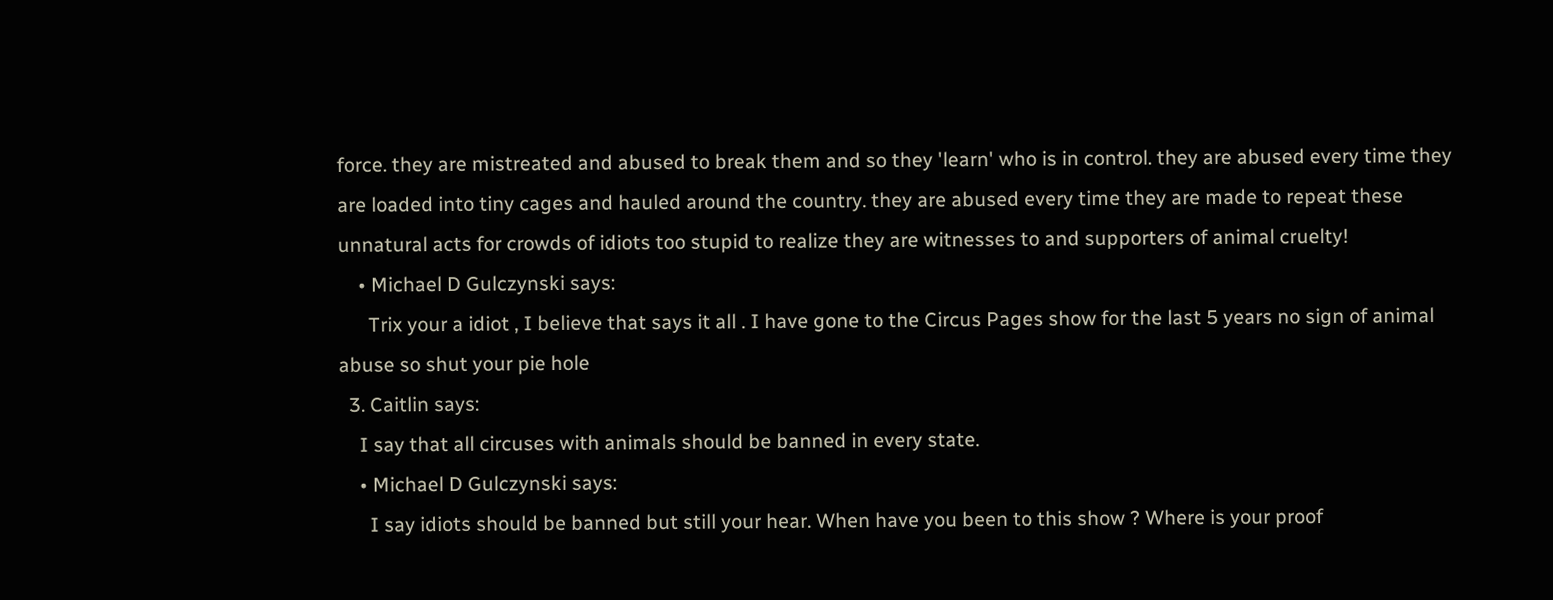force. they are mistreated and abused to break them and so they 'learn' who is in control. they are abused every time they are loaded into tiny cages and hauled around the country. they are abused every time they are made to repeat these unnatural acts for crowds of idiots too stupid to realize they are witnesses to and supporters of animal cruelty!
    • Michael D Gulczynski says:
      Trix your a idiot , I believe that says it all . I have gone to the Circus Pages show for the last 5 years no sign of animal abuse so shut your pie hole
  3. Caitlin says:
    I say that all circuses with animals should be banned in every state.
    • Michael D Gulczynski says:
      I say idiots should be banned but still your hear. When have you been to this show ? Where is your proof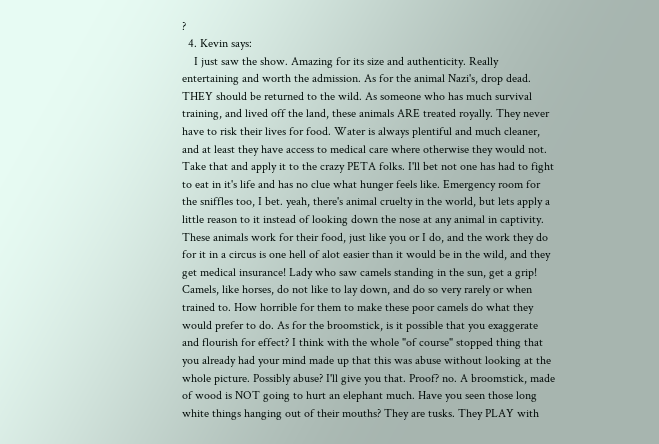?
  4. Kevin says:
    I just saw the show. Amazing for its size and authenticity. Really entertaining and worth the admission. As for the animal Nazi's, drop dead. THEY should be returned to the wild. As someone who has much survival training, and lived off the land, these animals ARE treated royally. They never have to risk their lives for food. Water is always plentiful and much cleaner, and at least they have access to medical care where otherwise they would not. Take that and apply it to the crazy PETA folks. I'll bet not one has had to fight to eat in it's life and has no clue what hunger feels like. Emergency room for the sniffles too, I bet. yeah, there's animal cruelty in the world, but lets apply a little reason to it instead of looking down the nose at any animal in captivity. These animals work for their food, just like you or I do, and the work they do for it in a circus is one hell of alot easier than it would be in the wild, and they get medical insurance! Lady who saw camels standing in the sun, get a grip! Camels, like horses, do not like to lay down, and do so very rarely or when trained to. How horrible for them to make these poor camels do what they would prefer to do. As for the broomstick, is it possible that you exaggerate and flourish for effect? I think with the whole "of course" stopped thing that you already had your mind made up that this was abuse without looking at the whole picture. Possibly abuse? I'll give you that. Proof? no. A broomstick, made of wood is NOT going to hurt an elephant much. Have you seen those long white things hanging out of their mouths? They are tusks. They PLAY with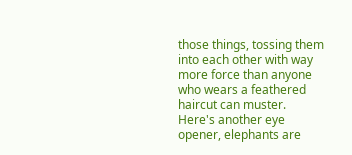those things, tossing them into each other with way more force than anyone who wears a feathered haircut can muster. Here's another eye opener, elephants are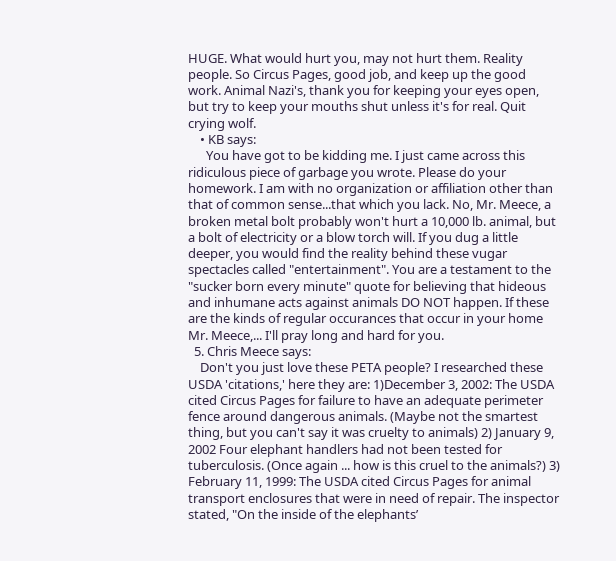HUGE. What would hurt you, may not hurt them. Reality people. So Circus Pages, good job, and keep up the good work. Animal Nazi's, thank you for keeping your eyes open, but try to keep your mouths shut unless it's for real. Quit crying wolf.
    • KB says:
      You have got to be kidding me. I just came across this ridiculous piece of garbage you wrote. Please do your homework. I am with no organization or affiliation other than that of common sense...that which you lack. No, Mr. Meece, a broken metal bolt probably won't hurt a 10,000 lb. animal, but a bolt of electricity or a blow torch will. If you dug a little deeper, you would find the reality behind these vugar spectacles called "entertainment". You are a testament to the "sucker born every minute" quote for believing that hideous and inhumane acts against animals DO NOT happen. If these are the kinds of regular occurances that occur in your home Mr. Meece,... I'll pray long and hard for you.
  5. Chris Meece says:
    Don't you just love these PETA people? I researched these USDA 'citations,' here they are: 1)December 3, 2002: The USDA cited Circus Pages for failure to have an adequate perimeter fence around dangerous animals. (Maybe not the smartest thing, but you can't say it was cruelty to animals) 2) January 9, 2002 Four elephant handlers had not been tested for tuberculosis. (Once again ... how is this cruel to the animals?) 3) February 11, 1999: The USDA cited Circus Pages for animal transport enclosures that were in need of repair. The inspector stated, "On the inside of the elephants’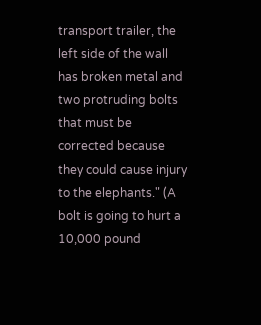transport trailer, the left side of the wall has broken metal and two protruding bolts that must be corrected because they could cause injury to the elephants." (A bolt is going to hurt a 10,000 pound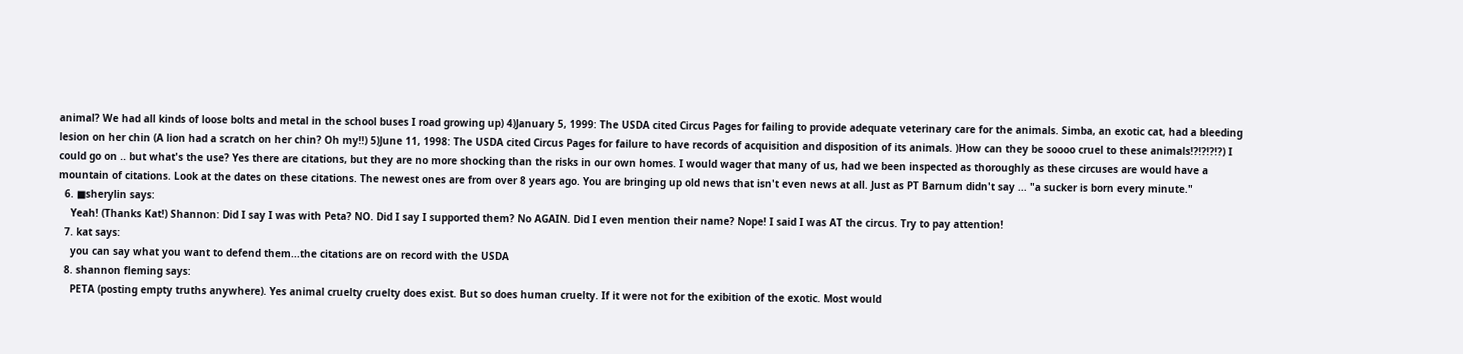animal? We had all kinds of loose bolts and metal in the school buses I road growing up) 4)January 5, 1999: The USDA cited Circus Pages for failing to provide adequate veterinary care for the animals. Simba, an exotic cat, had a bleeding lesion on her chin (A lion had a scratch on her chin? Oh my!!) 5)June 11, 1998: The USDA cited Circus Pages for failure to have records of acquisition and disposition of its animals. )How can they be soooo cruel to these animals!?!?!?!?) I could go on .. but what's the use? Yes there are citations, but they are no more shocking than the risks in our own homes. I would wager that many of us, had we been inspected as thoroughly as these circuses are would have a mountain of citations. Look at the dates on these citations. The newest ones are from over 8 years ago. You are bringing up old news that isn't even news at all. Just as PT Barnum didn't say ... "a sucker is born every minute."
  6. ■sherylin says:
    Yeah! (Thanks Kat!) Shannon: Did I say I was with Peta? NO. Did I say I supported them? No AGAIN. Did I even mention their name? Nope! I said I was AT the circus. Try to pay attention!
  7. kat says:
    you can say what you want to defend them...the citations are on record with the USDA
  8. shannon fleming says:
    PETA (posting empty truths anywhere). Yes animal cruelty cruelty does exist. But so does human cruelty. If it were not for the exibition of the exotic. Most would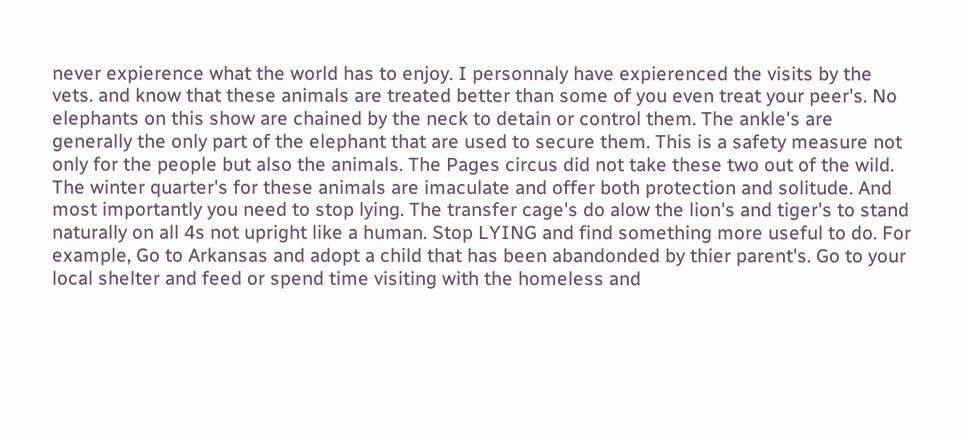never expierence what the world has to enjoy. I personnaly have expierenced the visits by the vets. and know that these animals are treated better than some of you even treat your peer's. No elephants on this show are chained by the neck to detain or control them. The ankle's are generally the only part of the elephant that are used to secure them. This is a safety measure not only for the people but also the animals. The Pages circus did not take these two out of the wild. The winter quarter's for these animals are imaculate and offer both protection and solitude. And most importantly you need to stop lying. The transfer cage's do alow the lion's and tiger's to stand naturally on all 4s not upright like a human. Stop LYING and find something more useful to do. For example, Go to Arkansas and adopt a child that has been abandonded by thier parent's. Go to your local shelter and feed or spend time visiting with the homeless and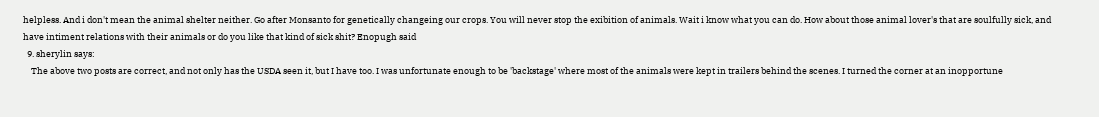helpless. And i don't mean the animal shelter neither. Go after Monsanto for genetically changeing our crops. You will never stop the exibition of animals. Wait i know what you can do. How about those animal lover's that are soulfully sick, and have intiment relations with their animals or do you like that kind of sick shit? Enopugh said
  9. sherylin says:
    The above two posts are correct, and not only has the USDA seen it, but I have too. I was unfortunate enough to be 'backstage' where most of the animals were kept in trailers behind the scenes. I turned the corner at an inopportune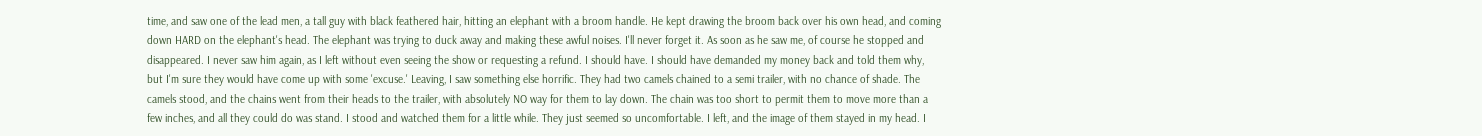time, and saw one of the lead men, a tall guy with black feathered hair, hitting an elephant with a broom handle. He kept drawing the broom back over his own head, and coming down HARD on the elephant's head. The elephant was trying to duck away and making these awful noises. I'll never forget it. As soon as he saw me, of course he stopped and disappeared. I never saw him again, as I left without even seeing the show or requesting a refund. I should have. I should have demanded my money back and told them why, but I'm sure they would have come up with some 'excuse.' Leaving, I saw something else horrific. They had two camels chained to a semi trailer, with no chance of shade. The camels stood, and the chains went from their heads to the trailer, with absolutely NO way for them to lay down. The chain was too short to permit them to move more than a few inches, and all they could do was stand. I stood and watched them for a little while. They just seemed so uncomfortable. I left, and the image of them stayed in my head. I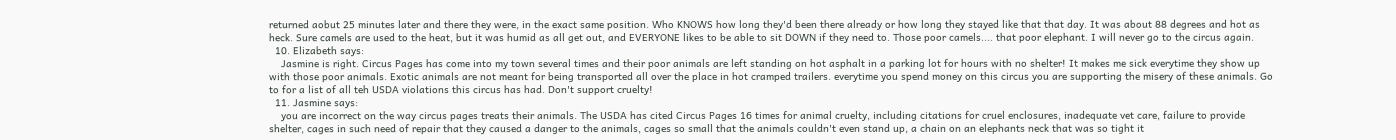returned aobut 25 minutes later and there they were, in the exact same position. Who KNOWS how long they'd been there already or how long they stayed like that that day. It was about 88 degrees and hot as heck. Sure camels are used to the heat, but it was humid as all get out, and EVERYONE likes to be able to sit DOWN if they need to. Those poor camels.... that poor elephant. I will never go to the circus again.
  10. Elizabeth says:
    Jasmine is right. Circus Pages has come into my town several times and their poor animals are left standing on hot asphalt in a parking lot for hours with no shelter! It makes me sick everytime they show up with those poor animals. Exotic animals are not meant for being transported all over the place in hot cramped trailers. everytime you spend money on this circus you are supporting the misery of these animals. Go to for a list of all teh USDA violations this circus has had. Don't support cruelty!
  11. Jasmine says:
    you are incorrect on the way circus pages treats their animals. The USDA has cited Circus Pages 16 times for animal cruelty, including citations for cruel enclosures, inadequate vet care, failure to provide shelter, cages in such need of repair that they caused a danger to the animals, cages so small that the animals couldn't even stand up, a chain on an elephants neck that was so tight it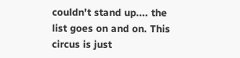couldn't stand up.... the list goes on and on. This circus is just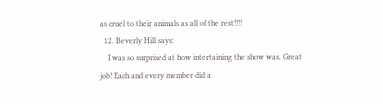as cruel to their animals as all of the rest!!!!
  12. Beverly Hill says:
    I was so surprised at how intertaining the show was. Great job! Each and every member did a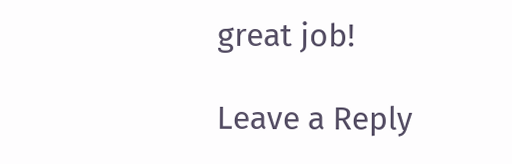great job!

Leave a Reply